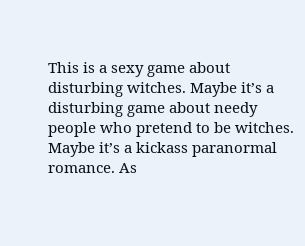This is a sexy game about disturbing witches. Maybe it’s a disturbing game about needy people who pretend to be witches. Maybe it’s a kickass paranormal romance. As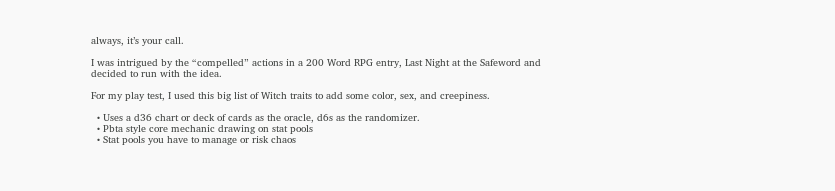always, it’s your call.

I was intrigued by the “compelled” actions in a 200 Word RPG entry, Last Night at the Safeword and decided to run with the idea.

For my play test, I used this big list of Witch traits to add some color, sex, and creepiness.

  • Uses a d36 chart or deck of cards as the oracle, d6s as the randomizer.
  • Pbta style core mechanic drawing on stat pools
  • Stat pools you have to manage or risk chaos